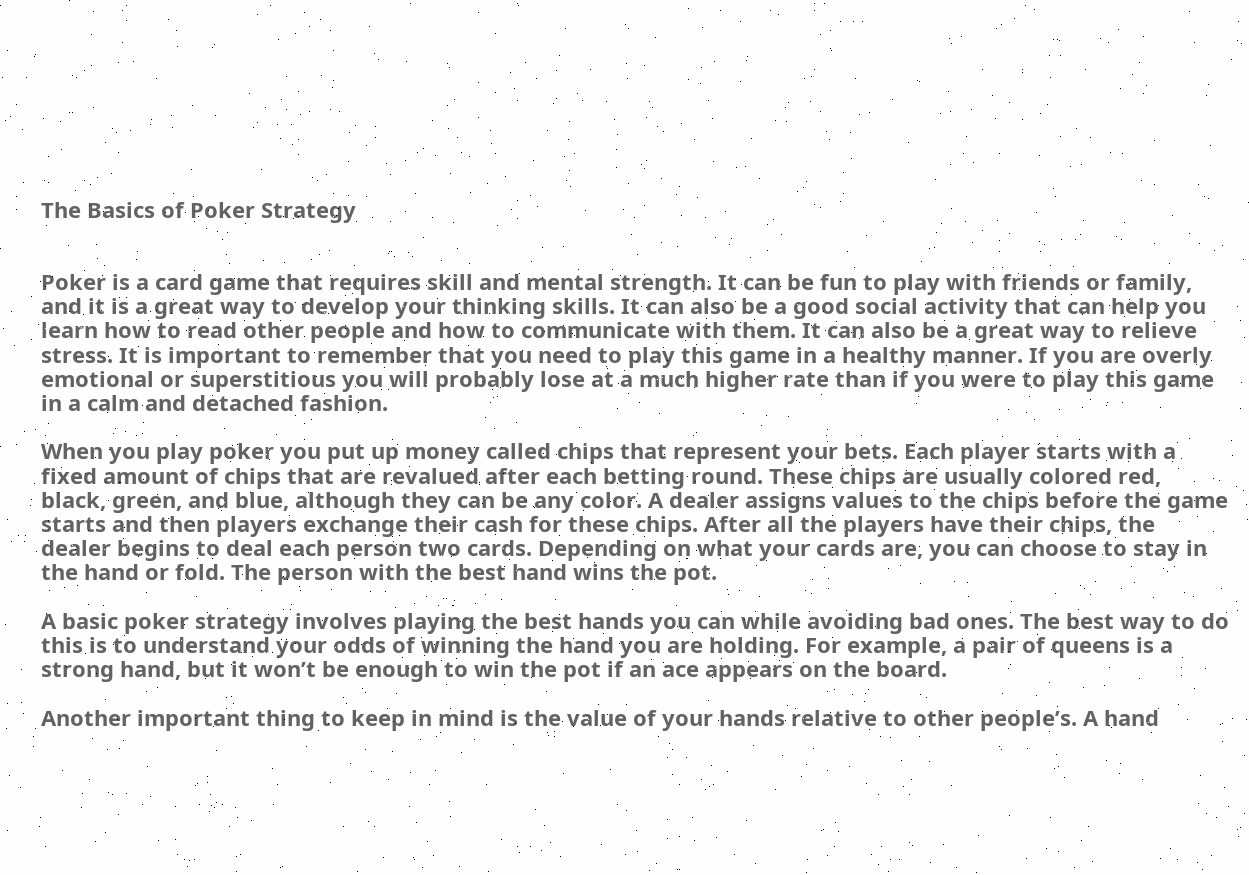The Basics of Poker Strategy


Poker is a card game that requires skill and mental strength. It can be fun to play with friends or family, and it is a great way to develop your thinking skills. It can also be a good social activity that can help you learn how to read other people and how to communicate with them. It can also be a great way to relieve stress. It is important to remember that you need to play this game in a healthy manner. If you are overly emotional or superstitious you will probably lose at a much higher rate than if you were to play this game in a calm and detached fashion.

When you play poker you put up money called chips that represent your bets. Each player starts with a fixed amount of chips that are revalued after each betting round. These chips are usually colored red, black, green, and blue, although they can be any color. A dealer assigns values to the chips before the game starts and then players exchange their cash for these chips. After all the players have their chips, the dealer begins to deal each person two cards. Depending on what your cards are, you can choose to stay in the hand or fold. The person with the best hand wins the pot.

A basic poker strategy involves playing the best hands you can while avoiding bad ones. The best way to do this is to understand your odds of winning the hand you are holding. For example, a pair of queens is a strong hand, but it won’t be enough to win the pot if an ace appears on the board.

Another important thing to keep in mind is the value of your hands relative to other people’s. A hand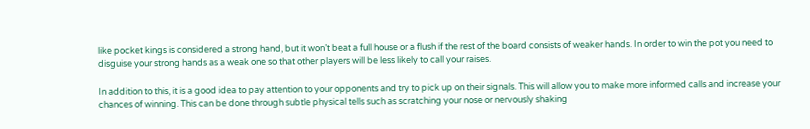like pocket kings is considered a strong hand, but it won’t beat a full house or a flush if the rest of the board consists of weaker hands. In order to win the pot you need to disguise your strong hands as a weak one so that other players will be less likely to call your raises.

In addition to this, it is a good idea to pay attention to your opponents and try to pick up on their signals. This will allow you to make more informed calls and increase your chances of winning. This can be done through subtle physical tells such as scratching your nose or nervously shaking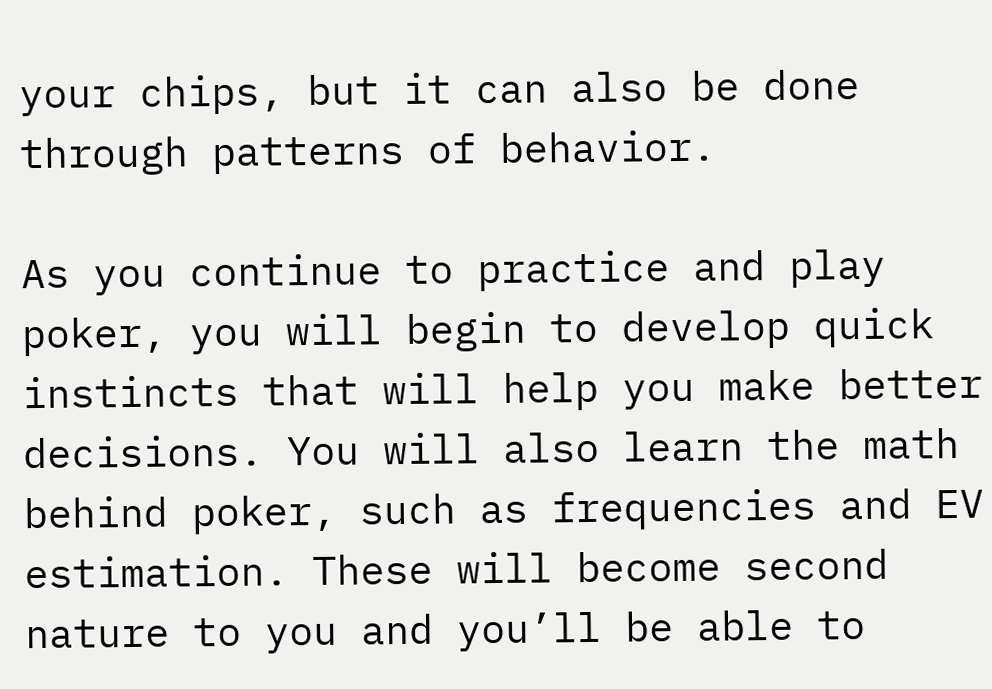your chips, but it can also be done through patterns of behavior.

As you continue to practice and play poker, you will begin to develop quick instincts that will help you make better decisions. You will also learn the math behind poker, such as frequencies and EV estimation. These will become second nature to you and you’ll be able to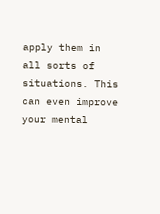apply them in all sorts of situations. This can even improve your mental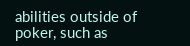abilities outside of poker, such as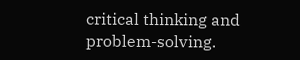critical thinking and problem-solving.